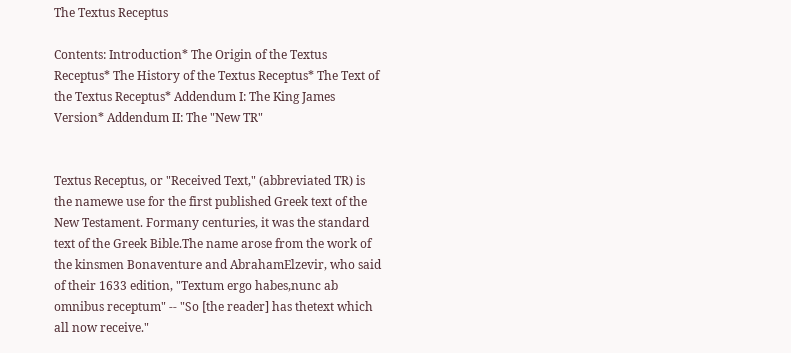The Textus Receptus

Contents: Introduction* The Origin of the Textus Receptus* The History of the Textus Receptus* The Text of the Textus Receptus* Addendum I: The King James Version* Addendum II: The "New TR"


Textus Receptus, or "Received Text," (abbreviated TR) is the namewe use for the first published Greek text of the New Testament. Formany centuries, it was the standard text of the Greek Bible.The name arose from the work of the kinsmen Bonaventure and AbrahamElzevir, who said of their 1633 edition, "Textum ergo habes,nunc ab omnibus receptum" -- "So [the reader] has thetext which all now receive."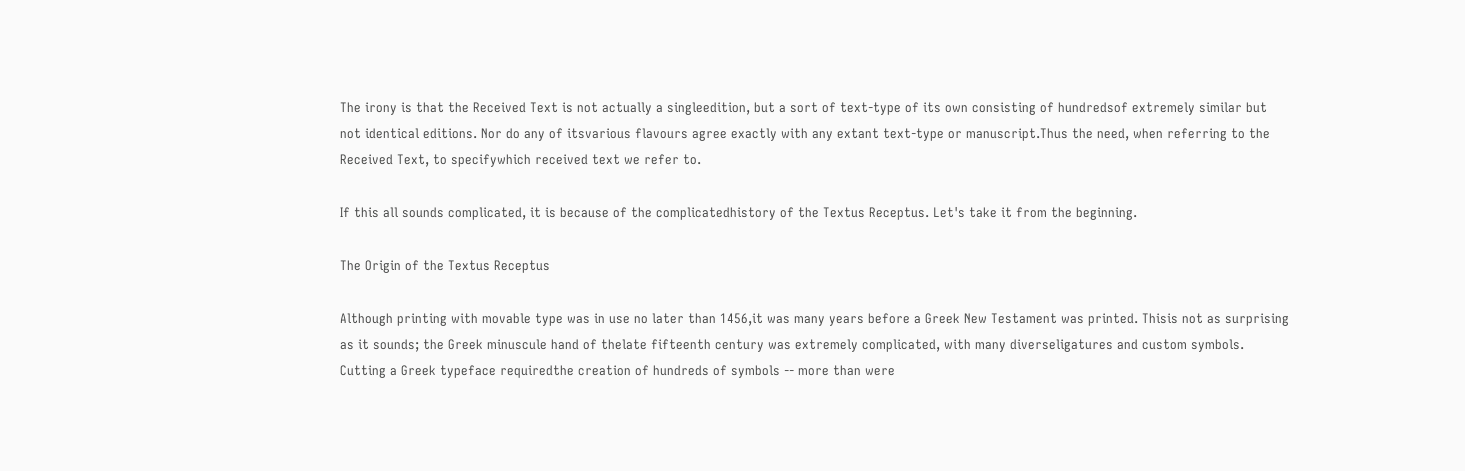The irony is that the Received Text is not actually a singleedition, but a sort of text-type of its own consisting of hundredsof extremely similar but not identical editions. Nor do any of itsvarious flavours agree exactly with any extant text-type or manuscript.Thus the need, when referring to the Received Text, to specifywhich received text we refer to.

If this all sounds complicated, it is because of the complicatedhistory of the Textus Receptus. Let's take it from the beginning.

The Origin of the Textus Receptus

Although printing with movable type was in use no later than 1456,it was many years before a Greek New Testament was printed. Thisis not as surprising as it sounds; the Greek minuscule hand of thelate fifteenth century was extremely complicated, with many diverseligatures and custom symbols. Cutting a Greek typeface requiredthe creation of hundreds of symbols -- more than were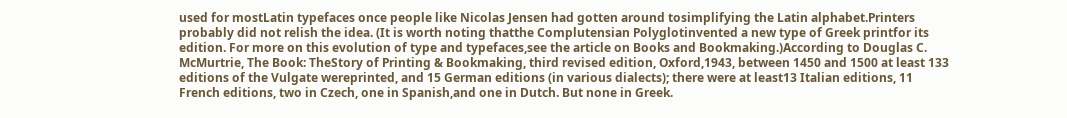used for mostLatin typefaces once people like Nicolas Jensen had gotten around tosimplifying the Latin alphabet.Printers probably did not relish the idea. (It is worth noting thatthe Complutensian Polyglotinvented a new type of Greek printfor its edition. For more on this evolution of type and typefaces,see the article on Books and Bookmaking.)According to Douglas C. McMurtrie, The Book: TheStory of Printing & Bookmaking, third revised edition, Oxford,1943, between 1450 and 1500 at least 133 editions of the Vulgate wereprinted, and 15 German editions (in various dialects); there were at least13 Italian editions, 11 French editions, two in Czech, one in Spanish,and one in Dutch. But none in Greek.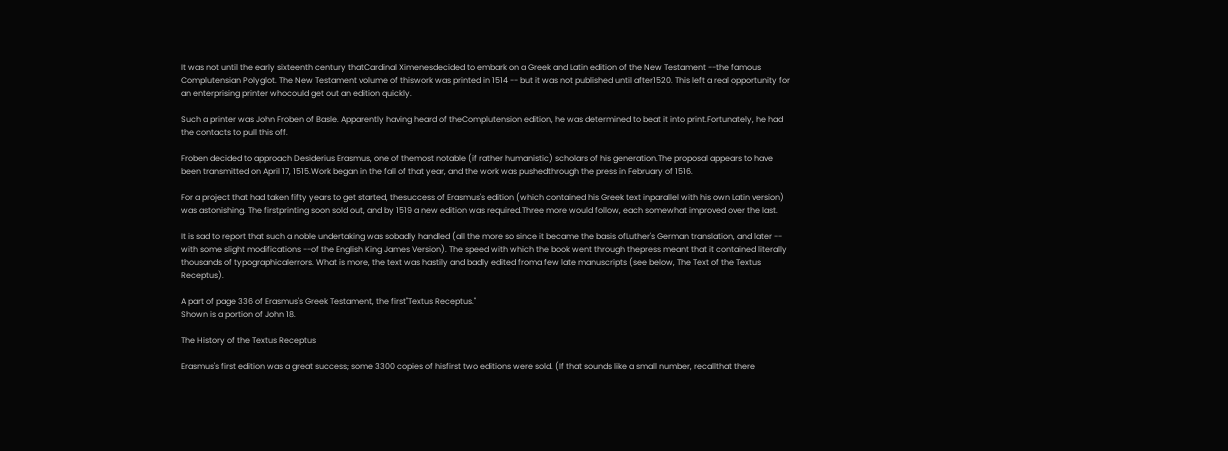It was not until the early sixteenth century thatCardinal Ximenesdecided to embark on a Greek and Latin edition of the New Testament --the famous Complutensian Polyglot. The New Testament volume of thiswork was printed in 1514 -- but it was not published until after1520. This left a real opportunity for an enterprising printer whocould get out an edition quickly.

Such a printer was John Froben of Basle. Apparently having heard of theComplutension edition, he was determined to beat it into print.Fortunately, he had the contacts to pull this off.

Froben decided to approach Desiderius Erasmus, one of themost notable (if rather humanistic) scholars of his generation.The proposal appears to have been transmitted on April 17, 1515.Work began in the fall of that year, and the work was pushedthrough the press in February of 1516.

For a project that had taken fifty years to get started, thesuccess of Erasmus's edition (which contained his Greek text inparallel with his own Latin version) was astonishing. The firstprinting soon sold out, and by 1519 a new edition was required.Three more would follow, each somewhat improved over the last.

It is sad to report that such a noble undertaking was sobadly handled (all the more so since it became the basis ofLuther's German translation, and later -- with some slight modifications --of the English King James Version). The speed with which the book went through thepress meant that it contained literally thousands of typographicalerrors. What is more, the text was hastily and badly edited froma few late manuscripts (see below, The Text of the Textus Receptus).

A part of page 336 of Erasmus's Greek Testament, the first"Textus Receptus."
Shown is a portion of John 18.

The History of the Textus Receptus

Erasmus's first edition was a great success; some 3300 copies of hisfirst two editions were sold. (If that sounds like a small number, recallthat there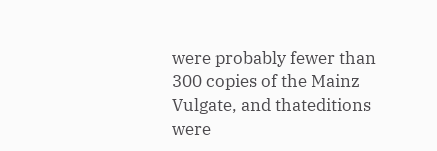were probably fewer than 300 copies of the Mainz Vulgate, and thateditions were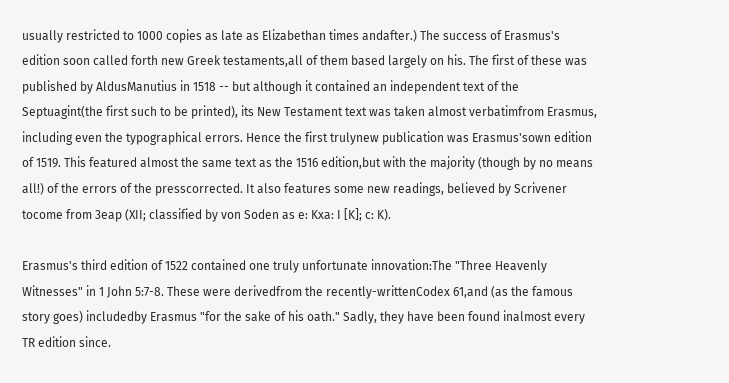usually restricted to 1000 copies as late as Elizabethan times andafter.) The success of Erasmus's edition soon called forth new Greek testaments,all of them based largely on his. The first of these was published by AldusManutius in 1518 -- but although it contained an independent text of the Septuagint(the first such to be printed), its New Testament text was taken almost verbatimfrom Erasmus, including even the typographical errors. Hence the first trulynew publication was Erasmus'sown edition of 1519. This featured almost the same text as the 1516 edition,but with the majority (though by no means all!) of the errors of the presscorrected. It also features some new readings, believed by Scrivener tocome from 3eap (XII; classified by von Soden as e: Kxa: I [K]; c: K).

Erasmus's third edition of 1522 contained one truly unfortunate innovation:The "Three Heavenly Witnesses" in 1 John 5:7-8. These were derivedfrom the recently-writtenCodex 61,and (as the famous story goes) includedby Erasmus "for the sake of his oath." Sadly, they have been found inalmost every TR edition since.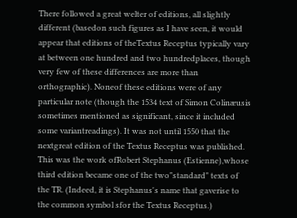There followed a great welter of editions, all slightly different (basedon such figures as I have seen, it would appear that editions of theTextus Receptus typically vary at between one hundred and two hundredplaces, though very few of these differences are more than orthographic). Noneof these editions were of any particular note (though the 1534 text of Simon Colinæusis sometimes mentioned as significant, since it included some variantreadings). It was not until 1550 that the nextgreat edition of the Textus Receptus was published. This was the work ofRobert Stephanus (Estienne),whose third edition became one of the two"standard" texts of the TR. (Indeed, it is Stephanus's name that gaverise to the common symbol sfor the Textus Receptus.)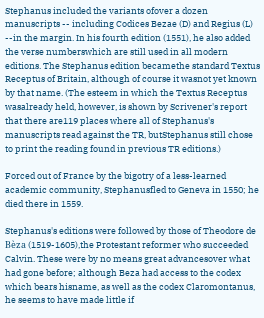Stephanus included the variants ofover a dozen manuscripts -- including Codices Bezae (D) and Regius (L) --in the margin. In his fourth edition (1551), he also added the verse numberswhich are still used in all modern editions. The Stephanus edition becamethe standard Textus Receptus of Britain, although of course it wasnot yet known by that name. (The esteem in which the Textus Receptus wasalready held, however, is shown by Scrivener's report that there are119 places where all of Stephanus's manuscripts read against the TR, butStephanus still chose to print the reading found in previous TR editions.)

Forced out of France by the bigotry of a less-learned academic community, Stephanusfled to Geneva in 1550; he died there in 1559.

Stephanus's editions were followed by those of Theodore de Bèza (1519-1605),the Protestant reformer who succeeded Calvin. These were by no means great advancesover what had gone before; although Beza had access to the codex which bears hisname, as well as the codex Claromontanus, he seems to have made little if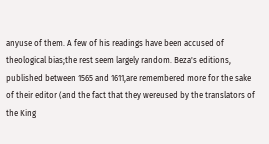anyuse of them. A few of his readings have been accused of theological bias;the rest seem largely random. Beza's editions, published between 1565 and 1611,are remembered more for the sake of their editor (and the fact that they wereused by the translators of the King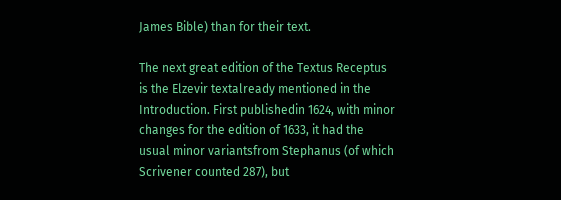James Bible) than for their text.

The next great edition of the Textus Receptus is the Elzevir textalready mentioned in the Introduction. First publishedin 1624, with minor changes for the edition of 1633, it had the usual minor variantsfrom Stephanus (of which Scrivener counted 287), but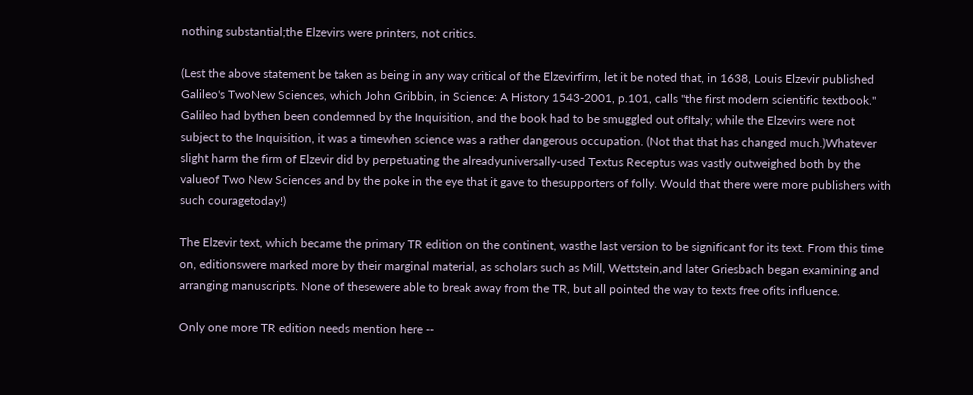nothing substantial;the Elzevirs were printers, not critics.

(Lest the above statement be taken as being in any way critical of the Elzevirfirm, let it be noted that, in 1638, Louis Elzevir published Galileo's TwoNew Sciences, which John Gribbin, in Science: A History 1543-2001, p.101, calls "the first modern scientific textbook." Galileo had bythen been condemned by the Inquisition, and the book had to be smuggled out ofItaly; while the Elzevirs were not subject to the Inquisition, it was a timewhen science was a rather dangerous occupation. (Not that that has changed much.)Whatever slight harm the firm of Elzevir did by perpetuating the alreadyuniversally-used Textus Receptus was vastly outweighed both by the valueof Two New Sciences and by the poke in the eye that it gave to thesupporters of folly. Would that there were more publishers with such couragetoday!)

The Elzevir text, which became the primary TR edition on the continent, wasthe last version to be significant for its text. From this time on, editionswere marked more by their marginal material, as scholars such as Mill, Wettstein,and later Griesbach began examining and arranging manuscripts. None of thesewere able to break away from the TR, but all pointed the way to texts free ofits influence.

Only one more TR edition needs mention here --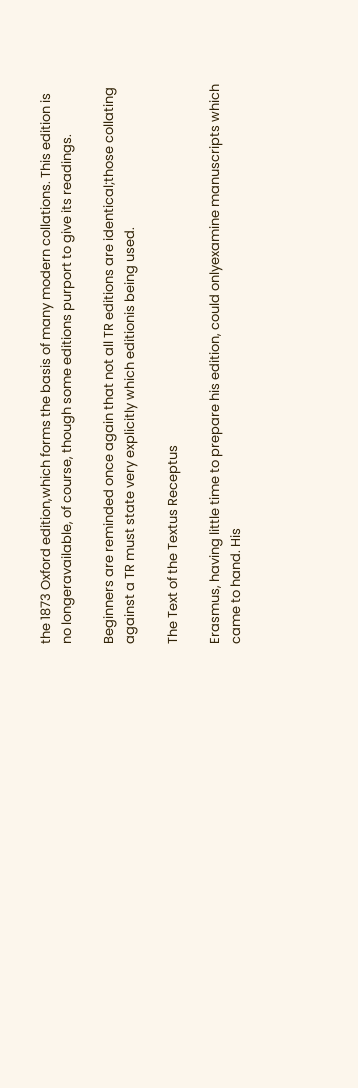the 1873 Oxford edition,which forms the basis of many modern collations. This edition is no longeravailable, of course, though some editions purport to give its readings.

Beginners are reminded once again that not all TR editions are identical;those collating against a TR must state very explicitly which editionis being used.

The Text of the Textus Receptus

Erasmus, having little time to prepare his edition, could onlyexamine manuscripts which came to hand. His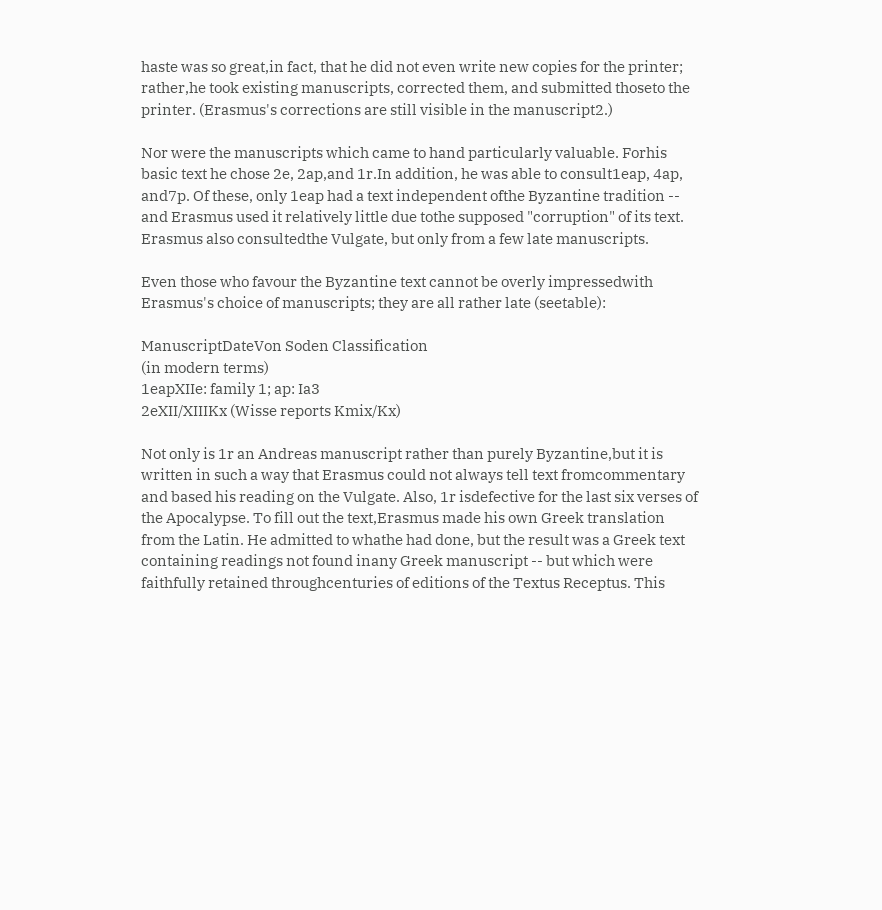haste was so great,in fact, that he did not even write new copies for the printer; rather,he took existing manuscripts, corrected them, and submitted thoseto the printer. (Erasmus's corrections are still visible in the manuscript2.)

Nor were the manuscripts which came to hand particularly valuable. Forhis basic text he chose 2e, 2ap,and 1r.In addition, he was able to consult1eap, 4ap, and7p. Of these, only 1eap had a text independent ofthe Byzantine tradition -- and Erasmus used it relatively little due tothe supposed "corruption" of its text. Erasmus also consultedthe Vulgate, but only from a few late manuscripts.

Even those who favour the Byzantine text cannot be overly impressedwith Erasmus's choice of manuscripts; they are all rather late (seetable):

ManuscriptDateVon Soden Classification
(in modern terms)
1eapXIIe: family 1; ap: Ia3
2eXII/XIIIKx (Wisse reports Kmix/Kx)

Not only is 1r an Andreas manuscript rather than purely Byzantine,but it is written in such a way that Erasmus could not always tell text fromcommentary and based his reading on the Vulgate. Also, 1r isdefective for the last six verses of the Apocalypse. To fill out the text,Erasmus made his own Greek translation from the Latin. He admitted to whathe had done, but the result was a Greek text containing readings not found inany Greek manuscript -- but which were faithfully retained throughcenturies of editions of the Textus Receptus. This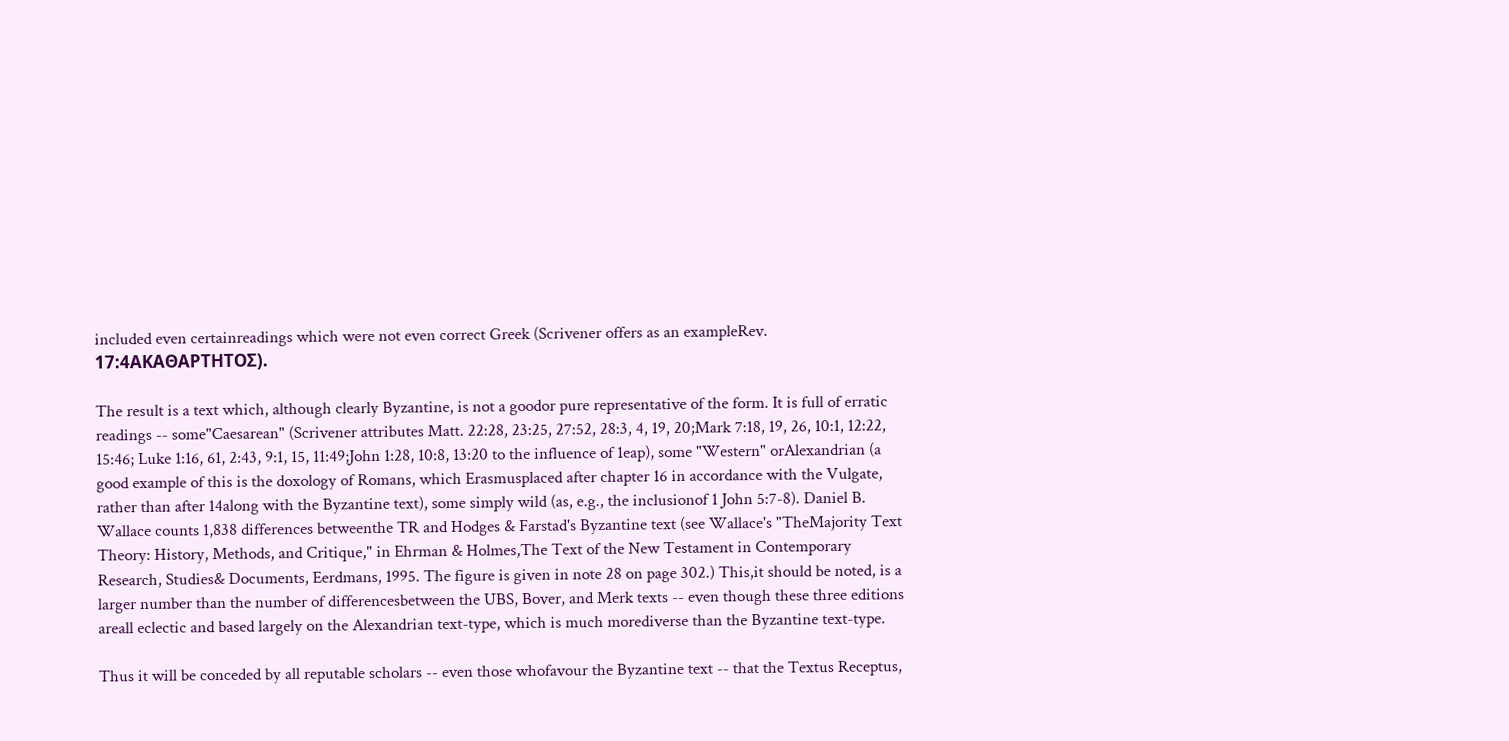included even certainreadings which were not even correct Greek (Scrivener offers as an exampleRev. 17:4ΑΚΑΘΑΡΤΗΤΟΣ).

The result is a text which, although clearly Byzantine, is not a goodor pure representative of the form. It is full of erratic readings -- some"Caesarean" (Scrivener attributes Matt. 22:28, 23:25, 27:52, 28:3, 4, 19, 20;Mark 7:18, 19, 26, 10:1, 12:22, 15:46; Luke 1:16, 61, 2:43, 9:1, 15, 11:49;John 1:28, 10:8, 13:20 to the influence of 1eap), some "Western" orAlexandrian (a good example of this is the doxology of Romans, which Erasmusplaced after chapter 16 in accordance with the Vulgate, rather than after 14along with the Byzantine text), some simply wild (as, e.g., the inclusionof 1 John 5:7-8). Daniel B. Wallace counts 1,838 differences betweenthe TR and Hodges & Farstad's Byzantine text (see Wallace's "TheMajority Text Theory: History, Methods, and Critique," in Ehrman & Holmes,The Text of the New Testament in Contemporary Research, Studies& Documents, Eerdmans, 1995. The figure is given in note 28 on page 302.) This,it should be noted, is a larger number than the number of differencesbetween the UBS, Bover, and Merk texts -- even though these three editions areall eclectic and based largely on the Alexandrian text-type, which is much morediverse than the Byzantine text-type.

Thus it will be conceded by all reputable scholars -- even those whofavour the Byzantine text -- that the Textus Receptus,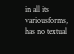in all its variousforms, has no textual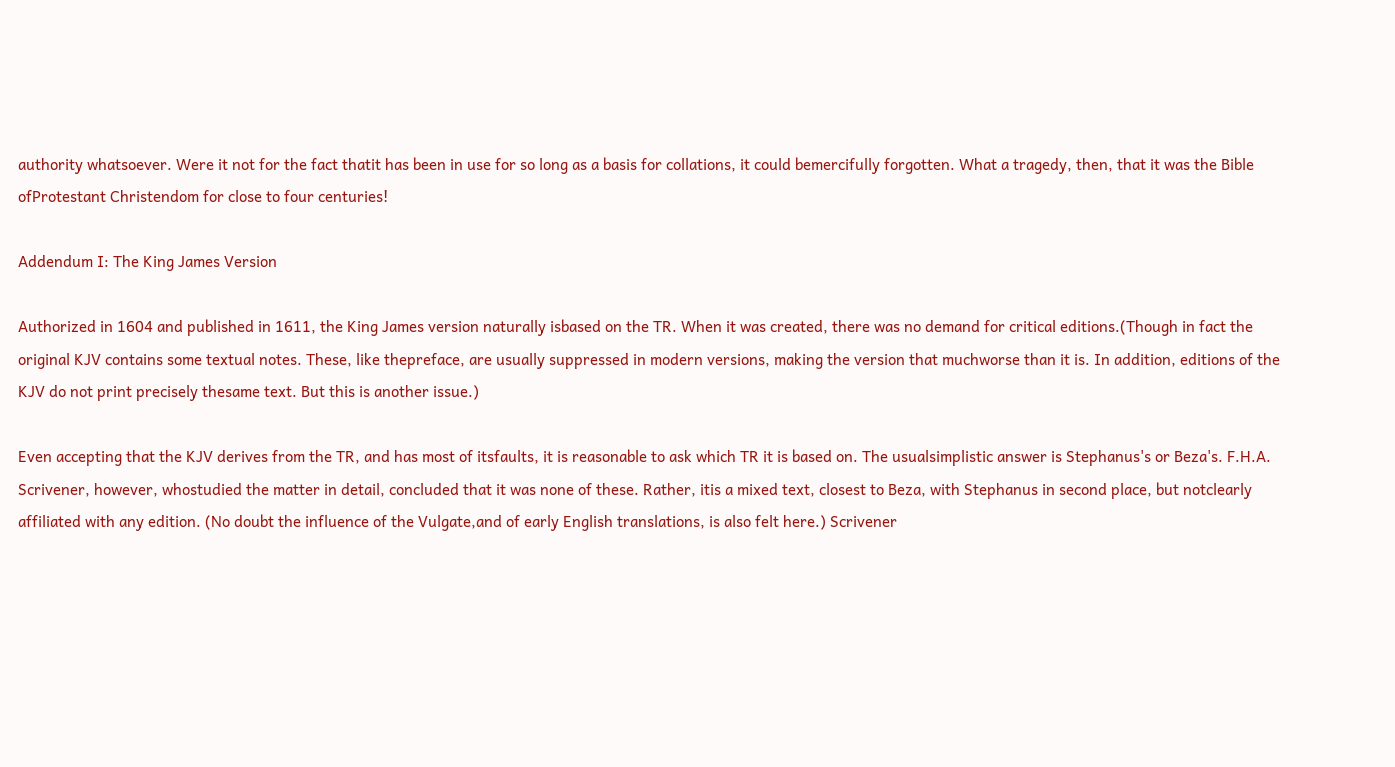authority whatsoever. Were it not for the fact thatit has been in use for so long as a basis for collations, it could bemercifully forgotten. What a tragedy, then, that it was the Bible ofProtestant Christendom for close to four centuries!

Addendum I: The King James Version

Authorized in 1604 and published in 1611, the King James version naturally isbased on the TR. When it was created, there was no demand for critical editions.(Though in fact the original KJV contains some textual notes. These, like thepreface, are usually suppressed in modern versions, making the version that muchworse than it is. In addition, editions of the KJV do not print precisely thesame text. But this is another issue.)

Even accepting that the KJV derives from the TR, and has most of itsfaults, it is reasonable to ask which TR it is based on. The usualsimplistic answer is Stephanus's or Beza's. F.H.A. Scrivener, however, whostudied the matter in detail, concluded that it was none of these. Rather, itis a mixed text, closest to Beza, with Stephanus in second place, but notclearly affiliated with any edition. (No doubt the influence of the Vulgate,and of early English translations, is also felt here.) Scrivener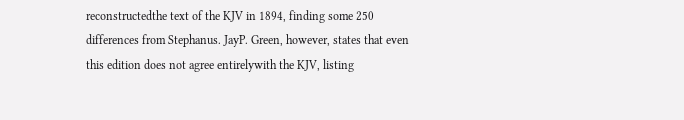reconstructedthe text of the KJV in 1894, finding some 250 differences from Stephanus. JayP. Green, however, states that even this edition does not agree entirelywith the KJV, listing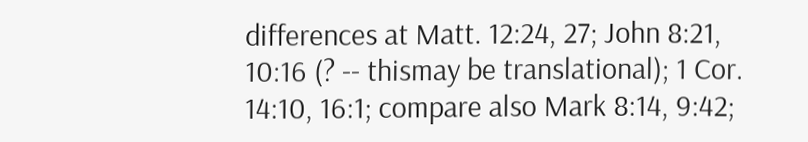differences at Matt. 12:24, 27; John 8:21, 10:16 (? -- thismay be translational); 1 Cor. 14:10, 16:1; compare also Mark 8:14, 9:42;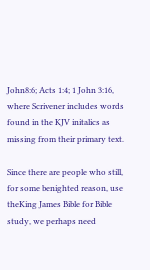John8:6; Acts 1:4; 1 John 3:16, where Scrivener includes words found in the KJV initalics as missing from their primary text.

Since there are people who still, for some benighted reason, use theKing James Bible for Bible study, we perhaps need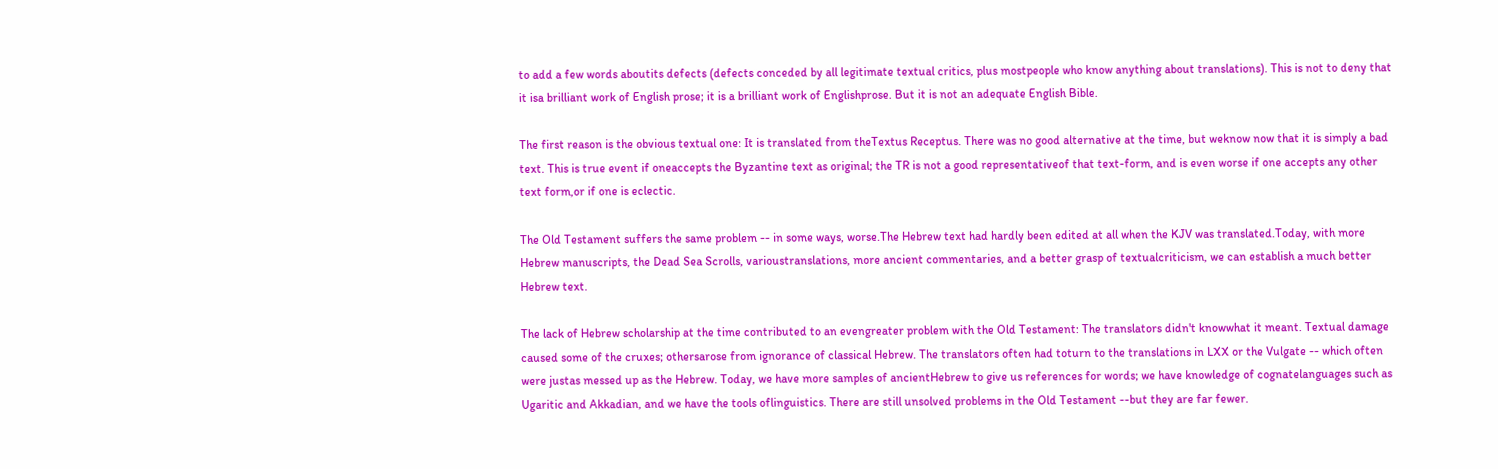to add a few words aboutits defects (defects conceded by all legitimate textual critics, plus mostpeople who know anything about translations). This is not to deny that it isa brilliant work of English prose; it is a brilliant work of Englishprose. But it is not an adequate English Bible.

The first reason is the obvious textual one: It is translated from theTextus Receptus. There was no good alternative at the time, but weknow now that it is simply a bad text. This is true event if oneaccepts the Byzantine text as original; the TR is not a good representativeof that text-form, and is even worse if one accepts any other text form,or if one is eclectic.

The Old Testament suffers the same problem -- in some ways, worse.The Hebrew text had hardly been edited at all when the KJV was translated.Today, with more Hebrew manuscripts, the Dead Sea Scrolls, varioustranslations, more ancient commentaries, and a better grasp of textualcriticism, we can establish a much better Hebrew text.

The lack of Hebrew scholarship at the time contributed to an evengreater problem with the Old Testament: The translators didn't knowwhat it meant. Textual damage caused some of the cruxes; othersarose from ignorance of classical Hebrew. The translators often had toturn to the translations in LXX or the Vulgate -- which often were justas messed up as the Hebrew. Today, we have more samples of ancientHebrew to give us references for words; we have knowledge of cognatelanguages such as Ugaritic and Akkadian, and we have the tools oflinguistics. There are still unsolved problems in the Old Testament --but they are far fewer.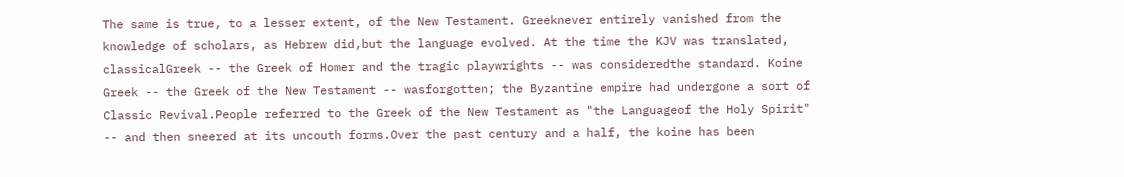The same is true, to a lesser extent, of the New Testament. Greeknever entirely vanished from the knowledge of scholars, as Hebrew did,but the language evolved. At the time the KJV was translated, classicalGreek -- the Greek of Homer and the tragic playwrights -- was consideredthe standard. Koine Greek -- the Greek of the New Testament -- wasforgotten; the Byzantine empire had undergone a sort of Classic Revival.People referred to the Greek of the New Testament as "the Languageof the Holy Spirit" -- and then sneered at its uncouth forms.Over the past century and a half, the koine has been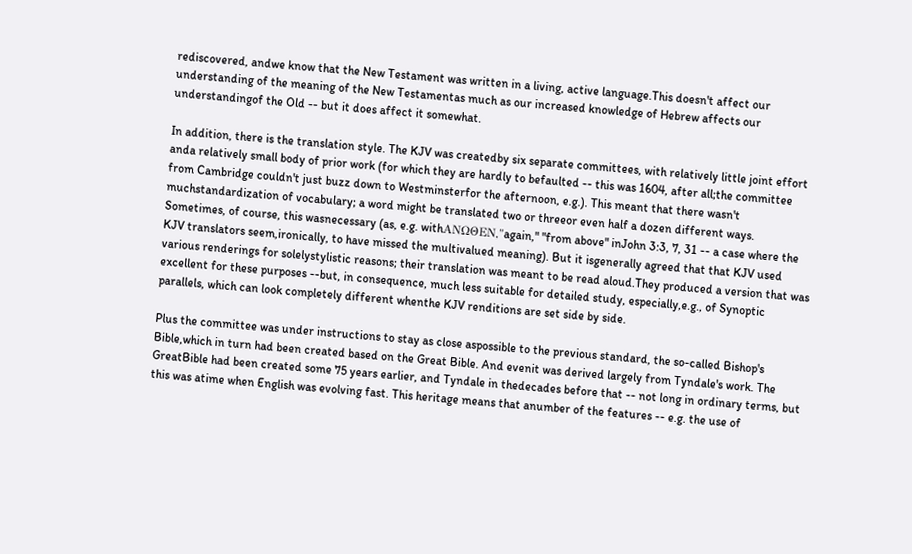rediscovered, andwe know that the New Testament was written in a living, active language.This doesn't affect our understanding of the meaning of the New Testamentas much as our increased knowledge of Hebrew affects our understandingof the Old -- but it does affect it somewhat.

In addition, there is the translation style. The KJV was createdby six separate committees, with relatively little joint effort anda relatively small body of prior work (for which they are hardly to befaulted -- this was 1604, after all;the committee from Cambridge couldn't just buzz down to Westminsterfor the afternoon, e.g.). This meant that there wasn't muchstandardization of vocabulary; a word might be translated two or threeor even half a dozen different ways. Sometimes, of course, this wasnecessary (as, e.g. withΑΝΩΘΕΝ,"again," "from above" inJohn 3:3, 7, 31 -- a case where the KJV translators seem,ironically, to have missed the multivalued meaning). But it isgenerally agreed that that KJV used various renderings for solelystylistic reasons; their translation was meant to be read aloud.They produced a version that was excellent for these purposes --but, in consequence, much less suitable for detailed study, especially,e.g., of Synoptic parallels, which can look completely different whenthe KJV renditions are set side by side.

Plus the committee was under instructions to stay as close aspossible to the previous standard, the so-called Bishop's Bible,which in turn had been created based on the Great Bible. And evenit was derived largely from Tyndale's work. The GreatBible had been created some 75 years earlier, and Tyndale in thedecades before that -- not long in ordinary terms, but this was atime when English was evolving fast. This heritage means that anumber of the features -- e.g. the use of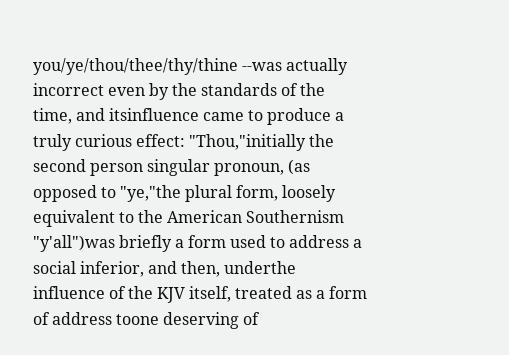you/ye/thou/thee/thy/thine --was actually incorrect even by the standards of the time, and itsinfluence came to produce a truly curious effect: "Thou,"initially the second person singular pronoun, (as opposed to "ye,"the plural form, loosely equivalent to the American Southernism "y'all")was briefly a form used to address a social inferior, and then, underthe influence of the KJV itself, treated as a form of address toone deserving of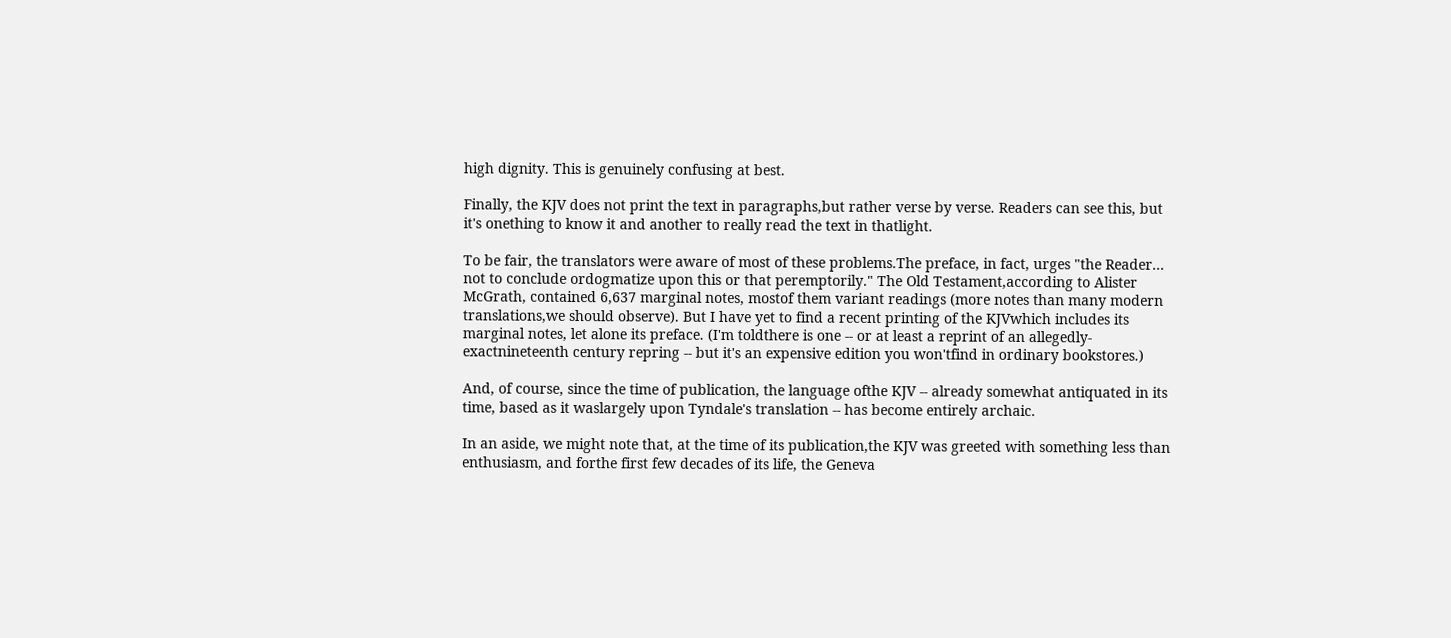high dignity. This is genuinely confusing at best.

Finally, the KJV does not print the text in paragraphs,but rather verse by verse. Readers can see this, but it's onething to know it and another to really read the text in thatlight.

To be fair, the translators were aware of most of these problems.The preface, in fact, urges "the Reader... not to conclude ordogmatize upon this or that peremptorily." The Old Testament,according to Alister McGrath, contained 6,637 marginal notes, mostof them variant readings (more notes than many modern translations,we should observe). But I have yet to find a recent printing of the KJVwhich includes its marginal notes, let alone its preface. (I'm toldthere is one -- or at least a reprint of an allegedly-exactnineteenth century repring -- but it's an expensive edition you won'tfind in ordinary bookstores.)

And, of course, since the time of publication, the language ofthe KJV -- already somewhat antiquated in its time, based as it waslargely upon Tyndale's translation -- has become entirely archaic.

In an aside, we might note that, at the time of its publication,the KJV was greeted with something less than enthusiasm, and forthe first few decades of its life, the Geneva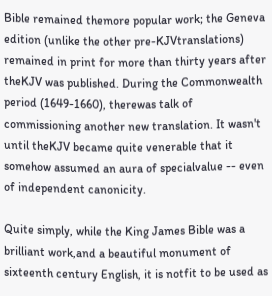Bible remained themore popular work; the Geneva edition (unlike the other pre-KJVtranslations) remained in print for more than thirty years after theKJV was published. During the Commonwealth period (1649-1660), therewas talk of commissioning another new translation. It wasn't until theKJV became quite venerable that it somehow assumed an aura of specialvalue -- even of independent canonicity.

Quite simply, while the King James Bible was a brilliant work,and a beautiful monument of sixteenth century English, it is notfit to be used as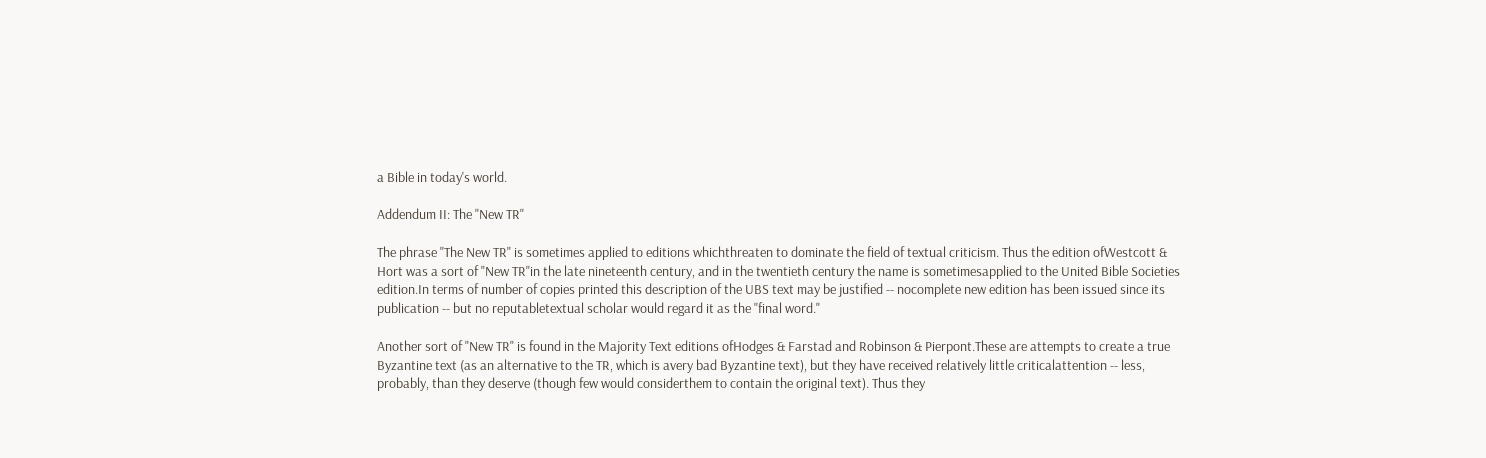a Bible in today's world.

Addendum II: The "New TR"

The phrase "The New TR" is sometimes applied to editions whichthreaten to dominate the field of textual criticism. Thus the edition ofWestcott & Hort was a sort of "New TR"in the late nineteenth century, and in the twentieth century the name is sometimesapplied to the United Bible Societies edition.In terms of number of copies printed this description of the UBS text may be justified -- nocomplete new edition has been issued since its publication -- but no reputabletextual scholar would regard it as the "final word."

Another sort of "New TR" is found in the Majority Text editions ofHodges & Farstad and Robinson & Pierpont.These are attempts to create a true Byzantine text (as an alternative to the TR, which is avery bad Byzantine text), but they have received relatively little criticalattention -- less, probably, than they deserve (though few would considerthem to contain the original text). Thus they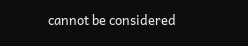cannot be considered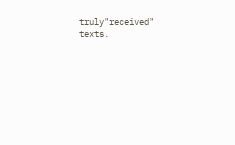truly"received" texts.